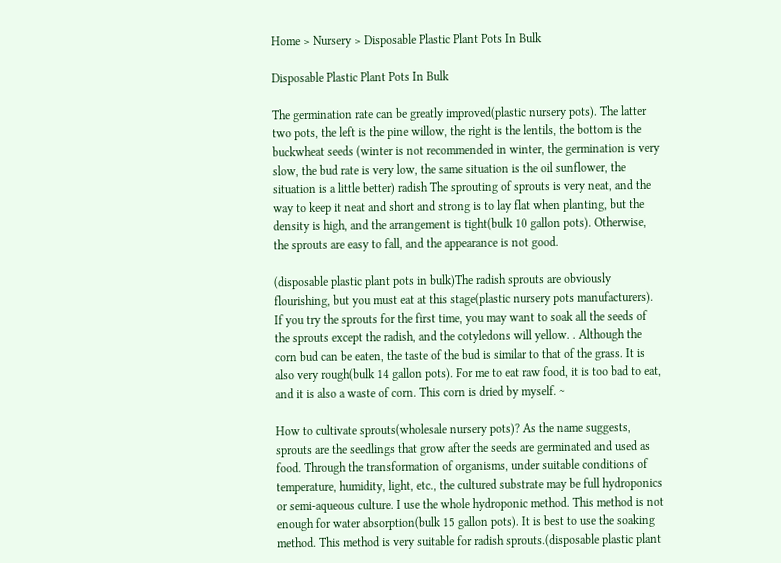Home > Nursery > Disposable Plastic Plant Pots In Bulk

Disposable Plastic Plant Pots In Bulk

The germination rate can be greatly improved(plastic nursery pots). The latter two pots, the left is the pine willow, the right is the lentils, the bottom is the buckwheat seeds (winter is not recommended in winter, the germination is very slow, the bud rate is very low, the same situation is the oil sunflower, the situation is a little better) radish The sprouting of sprouts is very neat, and the way to keep it neat and short and strong is to lay flat when planting, but the density is high, and the arrangement is tight(bulk 10 gallon pots). Otherwise, the sprouts are easy to fall, and the appearance is not good.

(disposable plastic plant pots in bulk)The radish sprouts are obviously flourishing, but you must eat at this stage(plastic nursery pots manufacturers). If you try the sprouts for the first time, you may want to soak all the seeds of the sprouts except the radish, and the cotyledons will yellow. . Although the corn bud can be eaten, the taste of the bud is similar to that of the grass. It is also very rough(bulk 14 gallon pots). For me to eat raw food, it is too bad to eat, and it is also a waste of corn. This corn is dried by myself. ~

How to cultivate sprouts(wholesale nursery pots)? As the name suggests, sprouts are the seedlings that grow after the seeds are germinated and used as food. Through the transformation of organisms, under suitable conditions of temperature, humidity, light, etc., the cultured substrate may be full hydroponics or semi-aqueous culture. I use the whole hydroponic method. This method is not enough for water absorption(bulk 15 gallon pots). It is best to use the soaking method. This method is very suitable for radish sprouts.(disposable plastic plant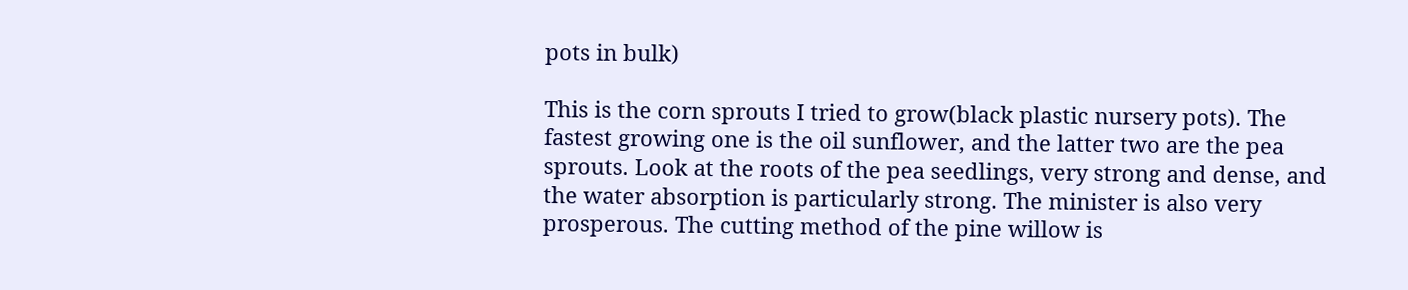pots in bulk)

This is the corn sprouts I tried to grow(black plastic nursery pots). The fastest growing one is the oil sunflower, and the latter two are the pea sprouts. Look at the roots of the pea seedlings, very strong and dense, and the water absorption is particularly strong. The minister is also very prosperous. The cutting method of the pine willow is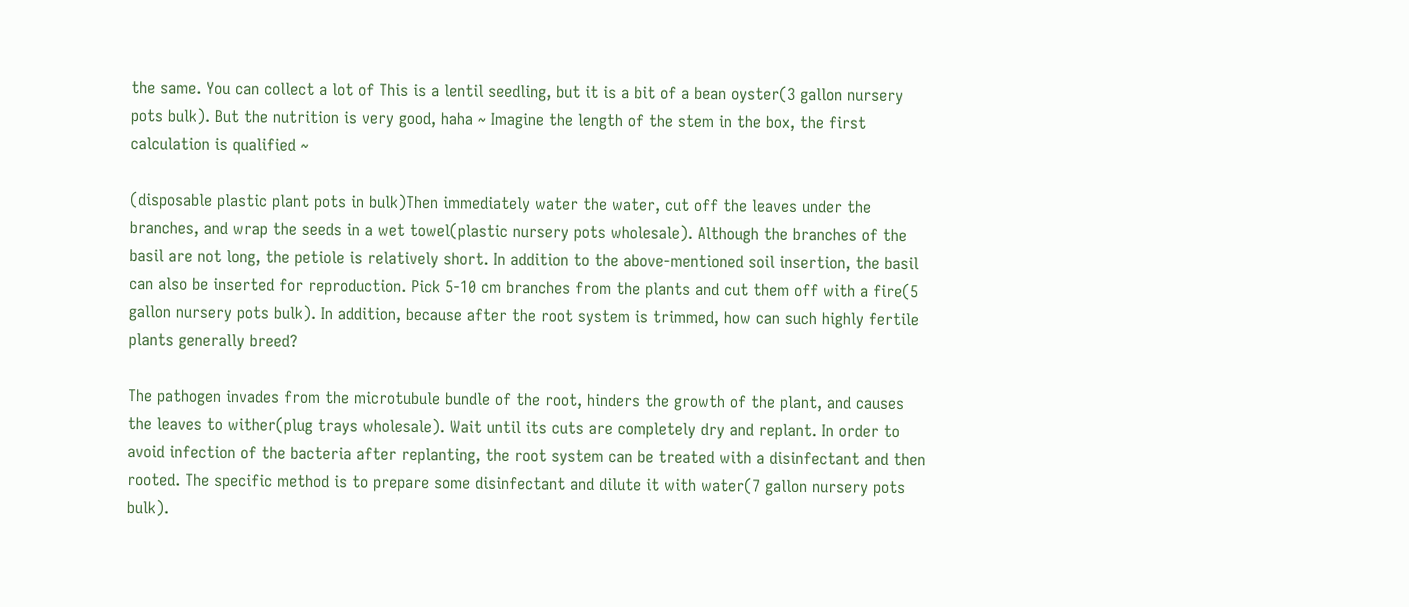the same. You can collect a lot of This is a lentil seedling, but it is a bit of a bean oyster(3 gallon nursery pots bulk). But the nutrition is very good, haha ~ Imagine the length of the stem in the box, the first calculation is qualified ~

(disposable plastic plant pots in bulk)Then immediately water the water, cut off the leaves under the branches, and wrap the seeds in a wet towel(plastic nursery pots wholesale). Although the branches of the basil are not long, the petiole is relatively short. In addition to the above-mentioned soil insertion, the basil can also be inserted for reproduction. Pick 5-10 cm branches from the plants and cut them off with a fire(5 gallon nursery pots bulk). In addition, because after the root system is trimmed, how can such highly fertile plants generally breed?

The pathogen invades from the microtubule bundle of the root, hinders the growth of the plant, and causes the leaves to wither(plug trays wholesale). Wait until its cuts are completely dry and replant. In order to avoid infection of the bacteria after replanting, the root system can be treated with a disinfectant and then rooted. The specific method is to prepare some disinfectant and dilute it with water(7 gallon nursery pots bulk).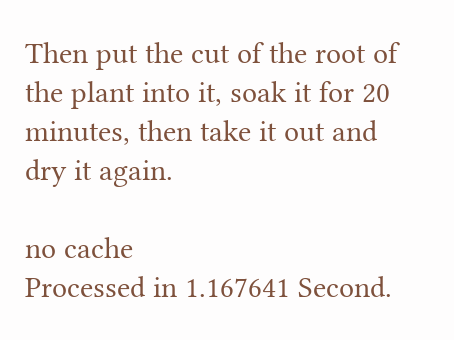Then put the cut of the root of the plant into it, soak it for 20 minutes, then take it out and dry it again.

no cache
Processed in 1.167641 Second.